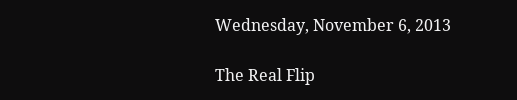Wednesday, November 6, 2013

The Real Flip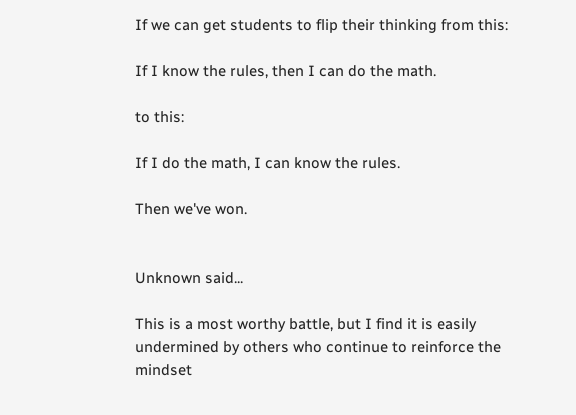If we can get students to flip their thinking from this:

If I know the rules, then I can do the math.

to this:

If I do the math, I can know the rules.

Then we've won.


Unknown said...

This is a most worthy battle, but I find it is easily undermined by others who continue to reinforce the mindset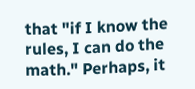that "if I know the rules, I can do the math." Perhaps, it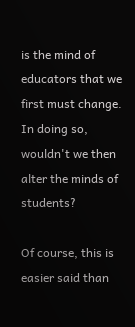is the mind of educators that we first must change. In doing so, wouldn't we then alter the minds of students?

Of course, this is easier said than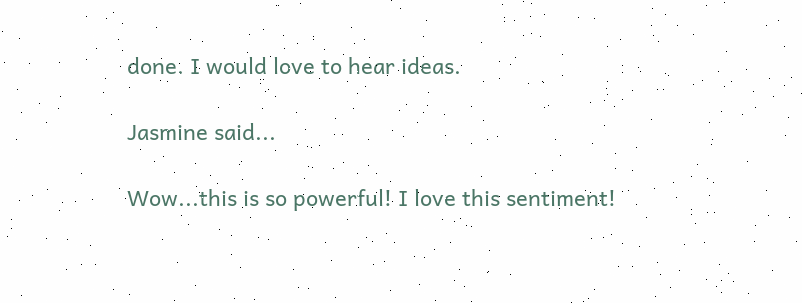done. I would love to hear ideas.

Jasmine said...

Wow...this is so powerful! I love this sentiment!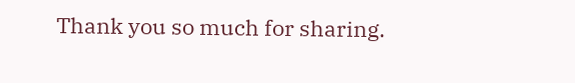Thank you so much for sharing.